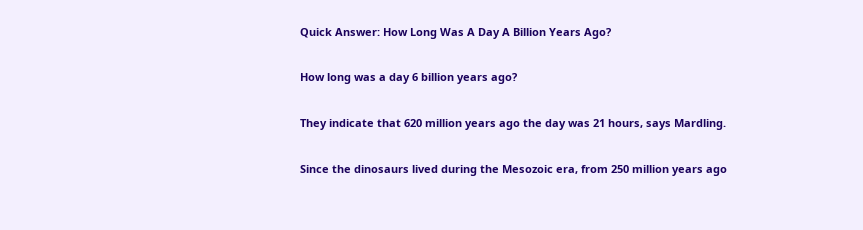Quick Answer: How Long Was A Day A Billion Years Ago?

How long was a day 6 billion years ago?

They indicate that 620 million years ago the day was 21 hours, says Mardling.

Since the dinosaurs lived during the Mesozoic era, from 250 million years ago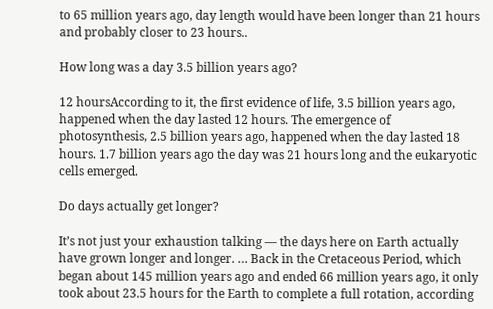to 65 million years ago, day length would have been longer than 21 hours and probably closer to 23 hours..

How long was a day 3.5 billion years ago?

12 hoursAccording to it, the first evidence of life, 3.5 billion years ago, happened when the day lasted 12 hours. The emergence of photosynthesis, 2.5 billion years ago, happened when the day lasted 18 hours. 1.7 billion years ago the day was 21 hours long and the eukaryotic cells emerged.

Do days actually get longer?

It’s not just your exhaustion talking — the days here on Earth actually have grown longer and longer. … Back in the Cretaceous Period, which began about 145 million years ago and ended 66 million years ago, it only took about 23.5 hours for the Earth to complete a full rotation, according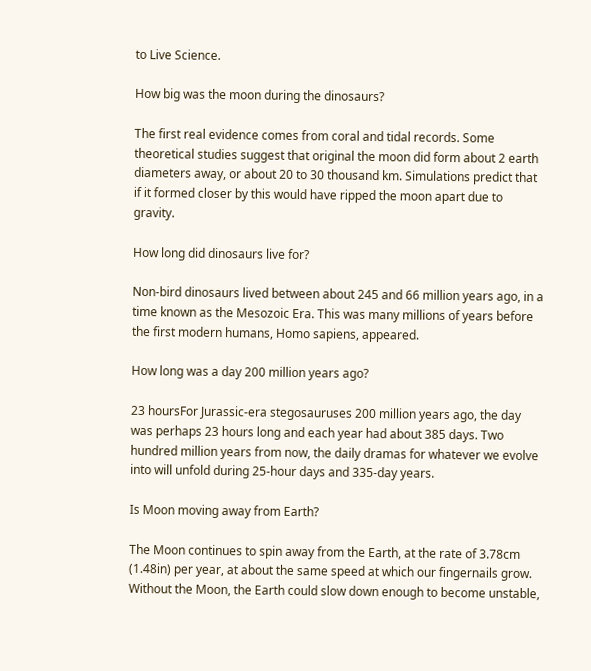to Live Science.

How big was the moon during the dinosaurs?

The first real evidence comes from coral and tidal records. Some theoretical studies suggest that original the moon did form about 2 earth diameters away, or about 20 to 30 thousand km. Simulations predict that if it formed closer by this would have ripped the moon apart due to gravity.

How long did dinosaurs live for?

Non-bird dinosaurs lived between about 245 and 66 million years ago, in a time known as the Mesozoic Era. This was many millions of years before the first modern humans, Homo sapiens, appeared.

How long was a day 200 million years ago?

23 hoursFor Jurassic-era stegosauruses 200 million years ago, the day was perhaps 23 hours long and each year had about 385 days. Two hundred million years from now, the daily dramas for whatever we evolve into will unfold during 25-hour days and 335-day years.

Is Moon moving away from Earth?

The Moon continues to spin away from the Earth, at the rate of 3.78cm (1.48in) per year, at about the same speed at which our fingernails grow. Without the Moon, the Earth could slow down enough to become unstable,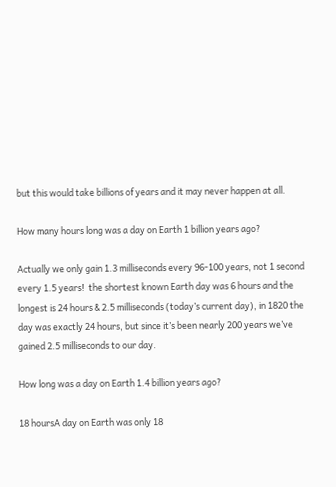but this would take billions of years and it may never happen at all.

How many hours long was a day on Earth 1 billion years ago?

Actually we only gain 1.3 milliseconds every 96-100 years, not 1 second every 1.5 years!  the shortest known Earth day was 6 hours and the longest is 24 hours & 2.5 milliseconds (today’s current day), in 1820 the day was exactly 24 hours, but since it’s been nearly 200 years we’ve gained 2.5 milliseconds to our day.

How long was a day on Earth 1.4 billion years ago?

18 hoursA day on Earth was only 18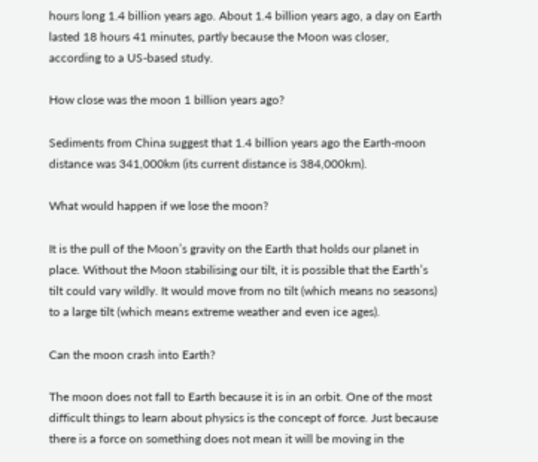hours long 1.4 billion years ago. About 1.4 billion years ago, a day on Earth lasted 18 hours 41 minutes, partly because the Moon was closer, according to a US-based study.

How close was the moon 1 billion years ago?

Sediments from China suggest that 1.4 billion years ago the Earth-moon distance was 341,000km (its current distance is 384,000km).

What would happen if we lose the moon?

It is the pull of the Moon’s gravity on the Earth that holds our planet in place. Without the Moon stabilising our tilt, it is possible that the Earth’s tilt could vary wildly. It would move from no tilt (which means no seasons) to a large tilt (which means extreme weather and even ice ages).

Can the moon crash into Earth?

The moon does not fall to Earth because it is in an orbit. One of the most difficult things to learn about physics is the concept of force. Just because there is a force on something does not mean it will be moving in the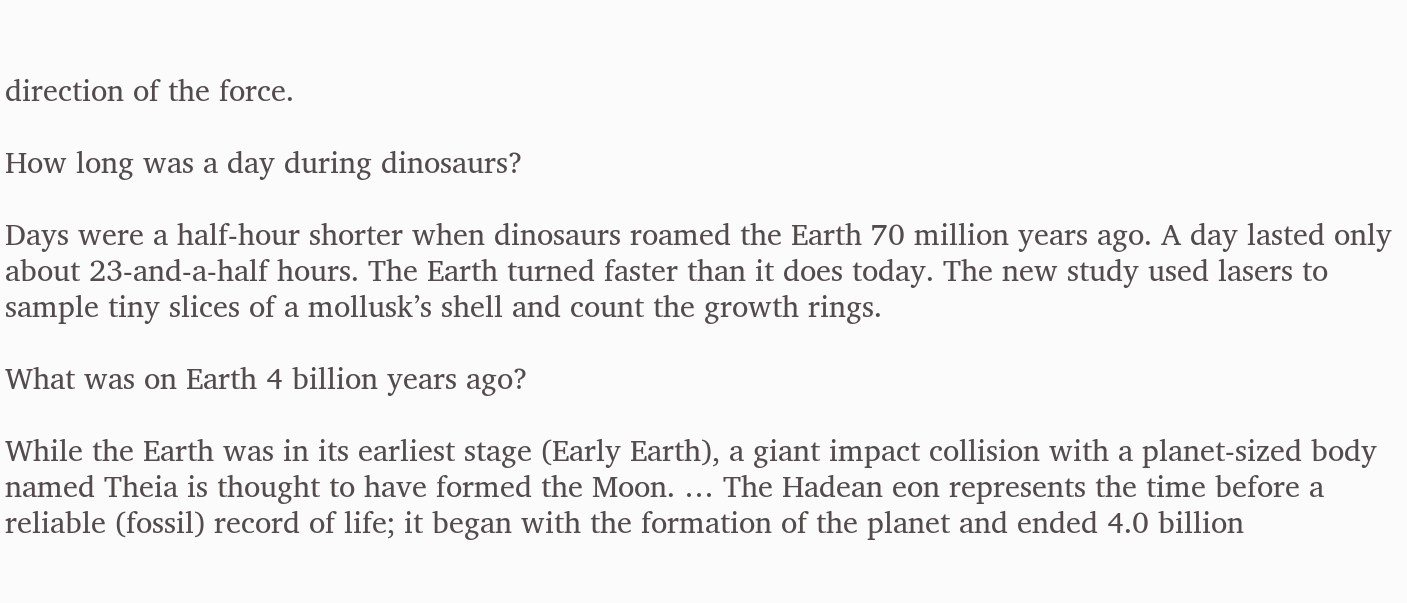direction of the force.

How long was a day during dinosaurs?

Days were a half-hour shorter when dinosaurs roamed the Earth 70 million years ago. A day lasted only about 23-and-a-half hours. The Earth turned faster than it does today. The new study used lasers to sample tiny slices of a mollusk’s shell and count the growth rings.

What was on Earth 4 billion years ago?

While the Earth was in its earliest stage (Early Earth), a giant impact collision with a planet-sized body named Theia is thought to have formed the Moon. … The Hadean eon represents the time before a reliable (fossil) record of life; it began with the formation of the planet and ended 4.0 billion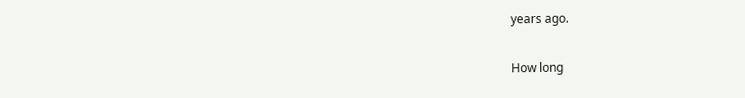years ago.

How long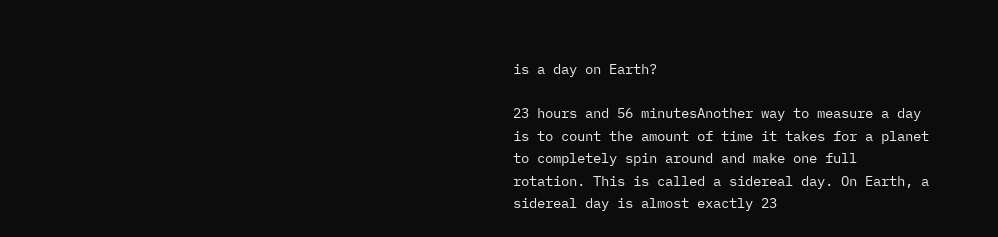is a day on Earth?

23 hours and 56 minutesAnother way to measure a day is to count the amount of time it takes for a planet to completely spin around and make one full rotation. This is called a sidereal day. On Earth, a sidereal day is almost exactly 23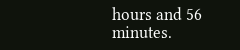hours and 56 minutes.